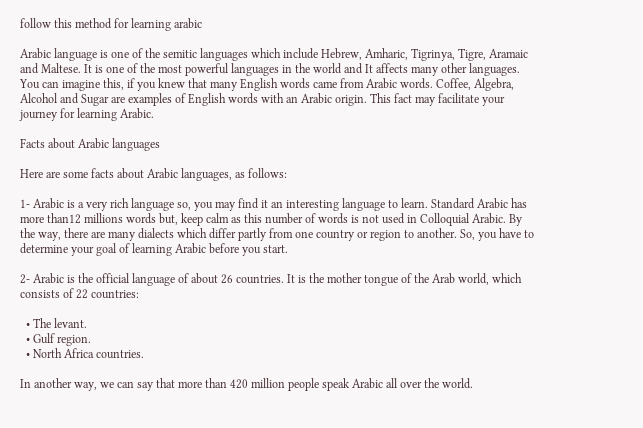follow this method for learning arabic

Arabic language is one of the semitic languages which include Hebrew, Amharic, Tigrinya, Tigre, Aramaic and Maltese. It is one of the most powerful languages in the world and It affects many other languages. You can imagine this, if you knew that many English words came from Arabic words. Coffee, Algebra, Alcohol and Sugar are examples of English words with an Arabic origin. This fact may facilitate your journey for learning Arabic.

Facts about Arabic languages

Here are some facts about Arabic languages, as follows:

1- Arabic is a very rich language so, you may find it an interesting language to learn. Standard Arabic has more than12 millions words but, keep calm as this number of words is not used in Colloquial Arabic. By the way, there are many dialects which differ partly from one country or region to another. So, you have to determine your goal of learning Arabic before you start.

2- Arabic is the official language of about 26 countries. It is the mother tongue of the Arab world, which consists of 22 countries:

  • The levant.
  • Gulf region.
  • North Africa countries.

In another way, we can say that more than 420 million people speak Arabic all over the world.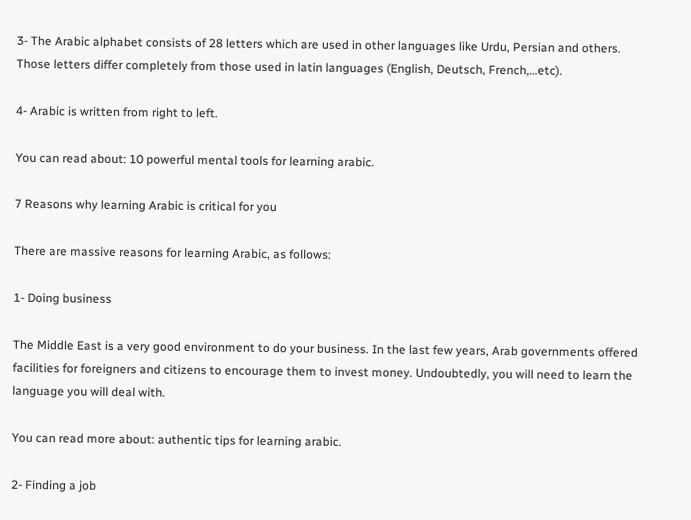3- The Arabic alphabet consists of 28 letters which are used in other languages like Urdu, Persian and others. Those letters differ completely from those used in latin languages (English, Deutsch, French,…etc).

4- Arabic is written from right to left.

You can read about: 10 powerful mental tools for learning arabic.

7 Reasons why learning Arabic is critical for you

There are massive reasons for learning Arabic, as follows:

1- Doing business

The Middle East is a very good environment to do your business. In the last few years, Arab governments offered facilities for foreigners and citizens to encourage them to invest money. Undoubtedly, you will need to learn the language you will deal with.

You can read more about: authentic tips for learning arabic.

2- Finding a job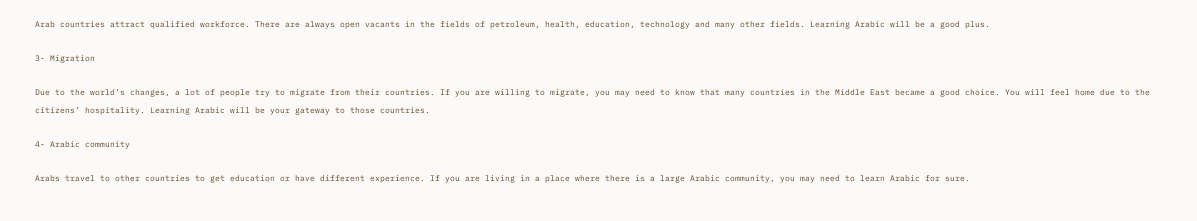Arab countries attract qualified workforce. There are always open vacants in the fields of petroleum, health, education, technology and many other fields. Learning Arabic will be a good plus.

3- Migration

Due to the world’s changes, a lot of people try to migrate from their countries. If you are willing to migrate, you may need to know that many countries in the Middle East became a good choice. You will feel home due to the citizens’ hospitality. Learning Arabic will be your gateway to those countries.

4- Arabic community

Arabs travel to other countries to get education or have different experience. If you are living in a place where there is a large Arabic community, you may need to learn Arabic for sure.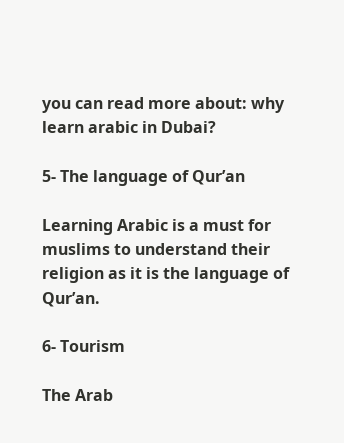you can read more about: why learn arabic in Dubai?

5- The language of Qur’an

Learning Arabic is a must for muslims to understand their religion as it is the language of Qur’an.

6- Tourism

The Arab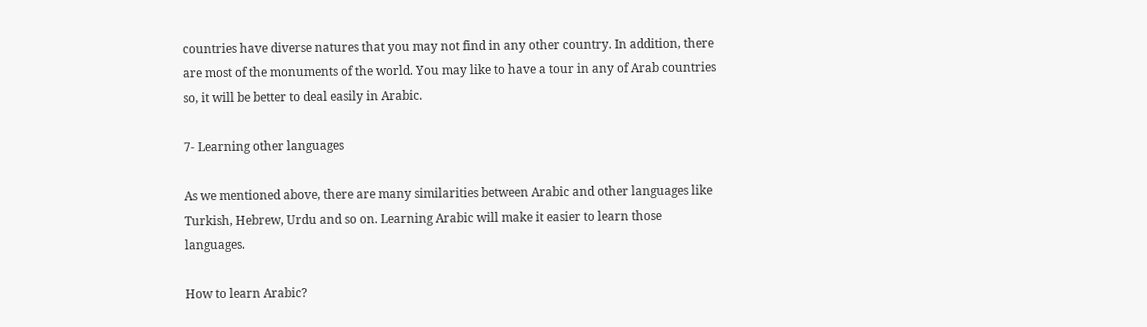countries have diverse natures that you may not find in any other country. In addition, there are most of the monuments of the world. You may like to have a tour in any of Arab countries so, it will be better to deal easily in Arabic.

7- Learning other languages

As we mentioned above, there are many similarities between Arabic and other languages like Turkish, Hebrew, Urdu and so on. Learning Arabic will make it easier to learn those languages.

How to learn Arabic?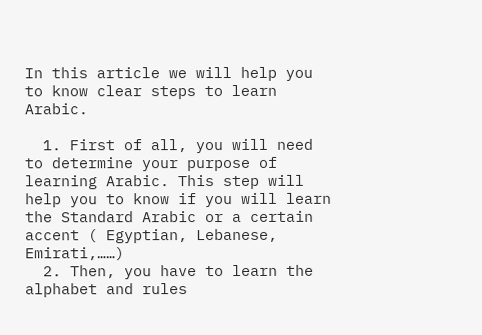In this article we will help you to know clear steps to learn Arabic.

  1. First of all, you will need to determine your purpose of learning Arabic. This step will help you to know if you will learn the Standard Arabic or a certain accent ( Egyptian, Lebanese, Emirati,……)
  2. Then, you have to learn the alphabet and rules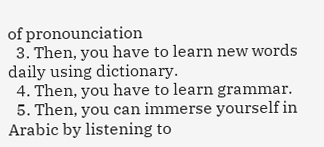of pronounciation
  3. Then, you have to learn new words daily using dictionary.
  4. Then, you have to learn grammar.
  5. Then, you can immerse yourself in Arabic by listening to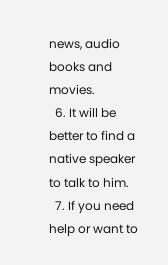news, audio books and movies.
  6. It will be better to find a native speaker to talk to him.
  7. If you need help or want to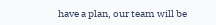have a plan, our team will be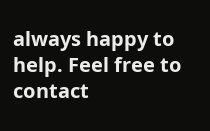always happy to help. Feel free to contact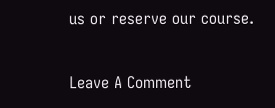us or reserve our course.

Leave A Comment